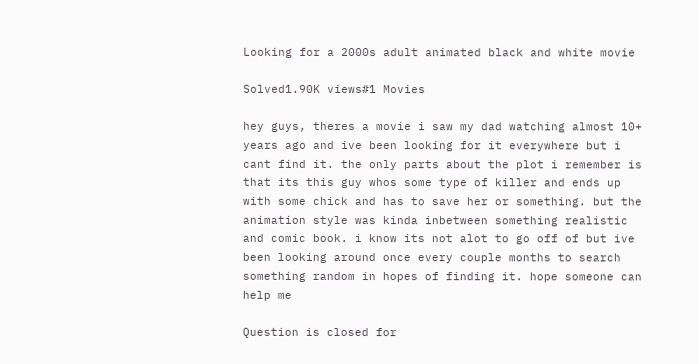Looking for a 2000s adult animated black and white movie

Solved1.90K views#1 Movies

hey guys, theres a movie i saw my dad watching almost 10+ years ago and ive been looking for it everywhere but i cant find it. the only parts about the plot i remember is that its this guy whos some type of killer and ends up with some chick and has to save her or something. but the animation style was kinda inbetween something realistic and comic book. i know its not alot to go off of but ive been looking around once every couple months to search something random in hopes of finding it. hope someone can help me

Question is closed for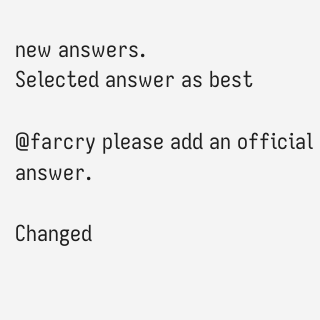new answers.
Selected answer as best

@farcry please add an official answer.

Changed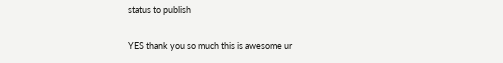status to publish

YES thank you so much this is awesome ur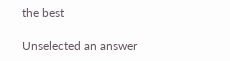the best

Unselected an answer